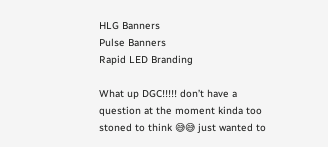HLG Banners
Pulse Banners
Rapid LED Branding

What up DGC!!!!! don’t have a question at the moment kinda too stoned to think 😅😅 just wanted to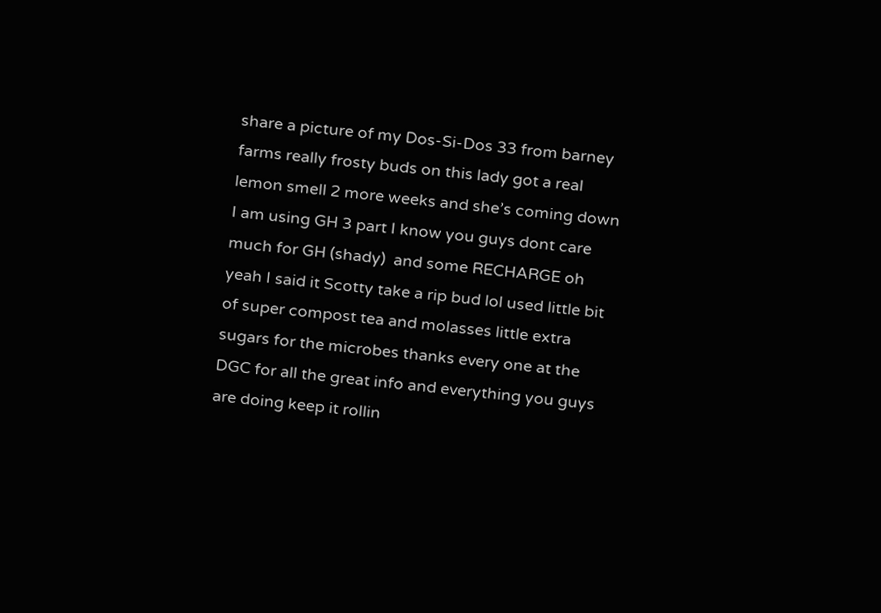share a picture of my Dos-Si-Dos 33 from barney farms really frosty buds on this lady got a real lemon smell 2 more weeks and she’s coming down I am using GH 3 part I know you guys dont care much for GH (shady)  and some RECHARGE oh yeah I said it Scotty take a rip bud lol used little bit of super compost tea and molasses little extra sugars for the microbes thanks every one at the DGC for all the great info and everything you guys are doing keep it rollin